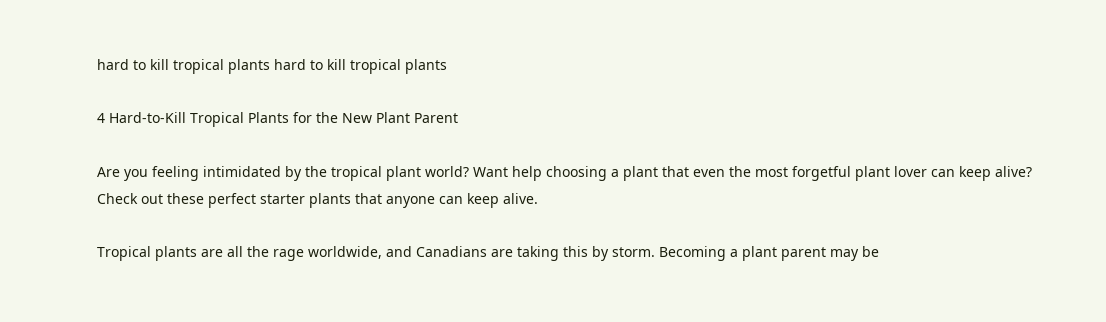hard to kill tropical plants hard to kill tropical plants

4 Hard-to-Kill Tropical Plants for the New Plant Parent

Are you feeling intimidated by the tropical plant world? Want help choosing a plant that even the most forgetful plant lover can keep alive? Check out these perfect starter plants that anyone can keep alive.

Tropical plants are all the rage worldwide, and Canadians are taking this by storm. Becoming a plant parent may be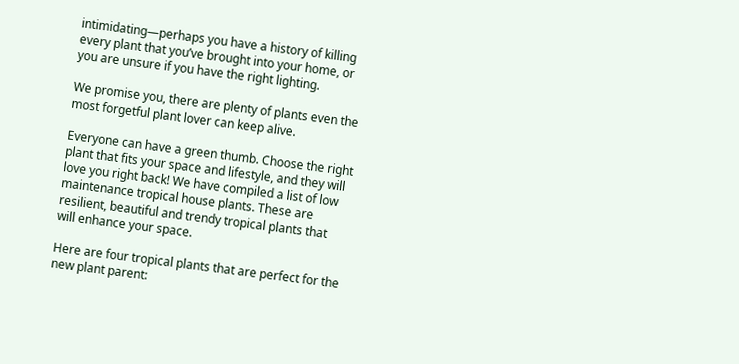intimidating—perhaps you have a history of killing every plant that you’ve brought into your home, or you are unsure if you have the right lighting.

We promise you, there are plenty of plants even the most forgetful plant lover can keep alive.

Everyone can have a green thumb. Choose the right plant that fits your space and lifestyle, and they will love you right back! We have compiled a list of low maintenance tropical house plants. These are resilient, beautiful and trendy tropical plants that will enhance your space.

Here are four tropical plants that are perfect for the new plant parent: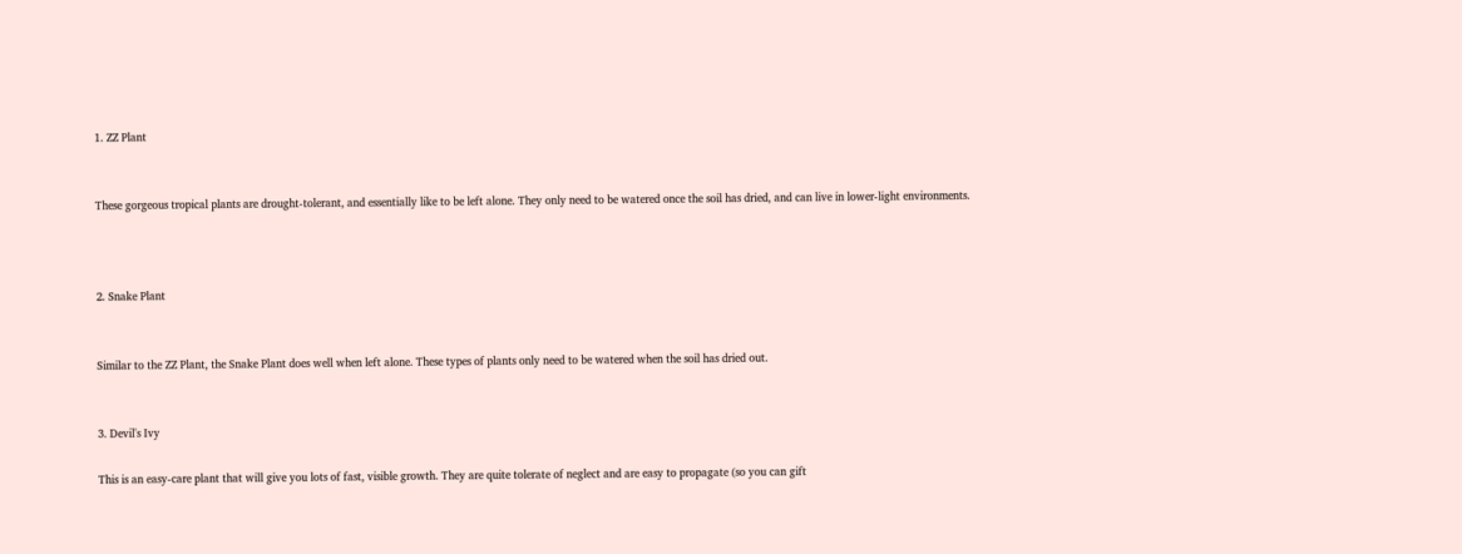1. ZZ Plant


These gorgeous tropical plants are drought-tolerant, and essentially like to be left alone. They only need to be watered once the soil has dried, and can live in lower-light environments.



2. Snake Plant


Similar to the ZZ Plant, the Snake Plant does well when left alone. These types of plants only need to be watered when the soil has dried out.


3. Devil's Ivy

This is an easy-care plant that will give you lots of fast, visible growth. They are quite tolerate of neglect and are easy to propagate (so you can gift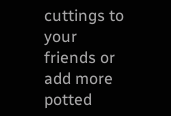cuttings to your friends or add more potted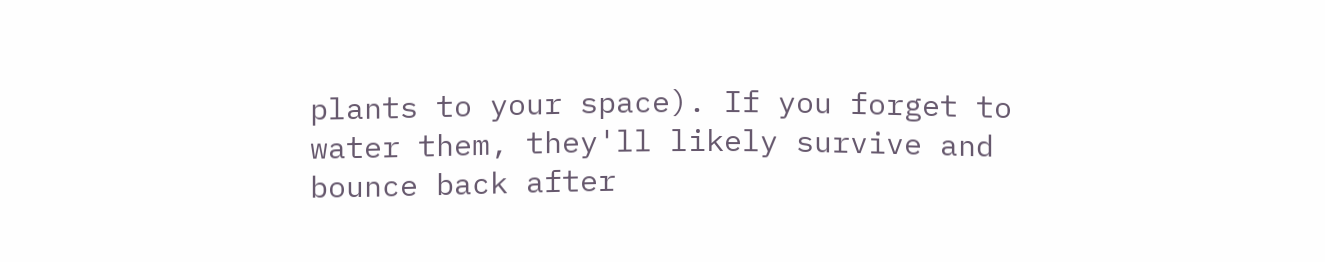plants to your space). If you forget to water them, they'll likely survive and bounce back after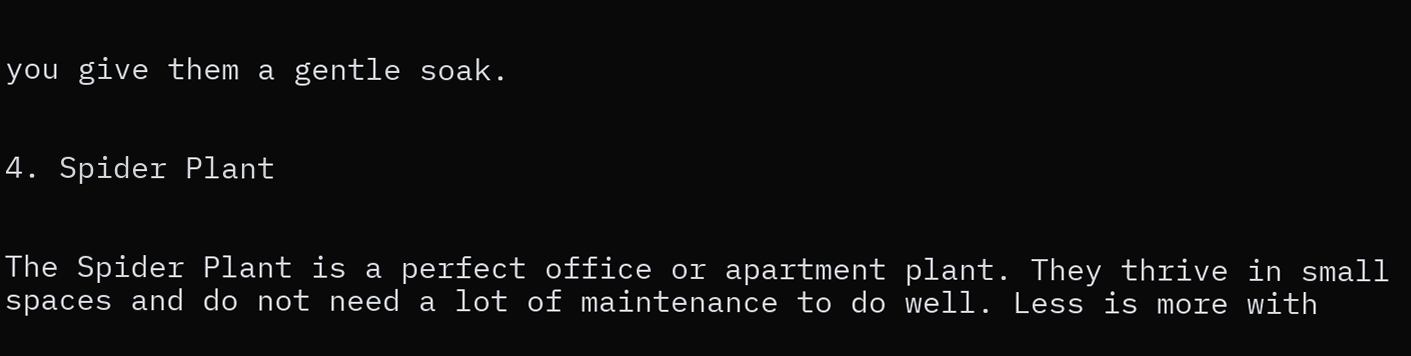you give them a gentle soak.


4. Spider Plant


The Spider Plant is a perfect office or apartment plant. They thrive in small spaces and do not need a lot of maintenance to do well. Less is more with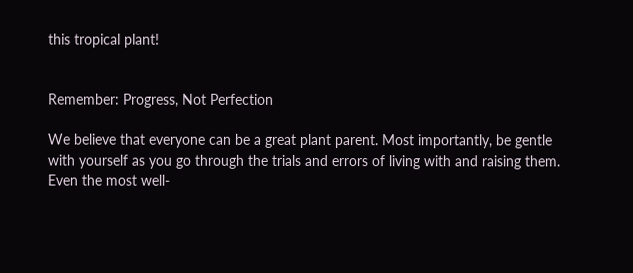this tropical plant!


Remember: Progress, Not Perfection

We believe that everyone can be a great plant parent. Most importantly, be gentle with yourself as you go through the trials and errors of living with and raising them. Even the most well-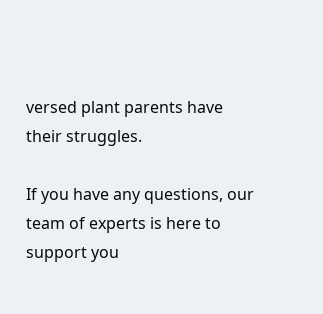versed plant parents have their struggles.

If you have any questions, our team of experts is here to support you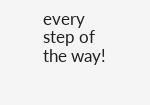every step of the way!